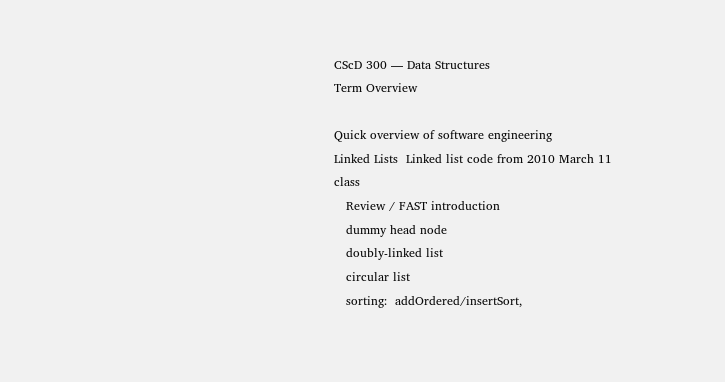CScD 300 — Data Structures
Term Overview

Quick overview of software engineering
Linked Lists  Linked list code from 2010 March 11 class
   Review / FAST introduction
   dummy head node
   doubly-linked list
   circular list
   sorting:  addOrdered/insertSort,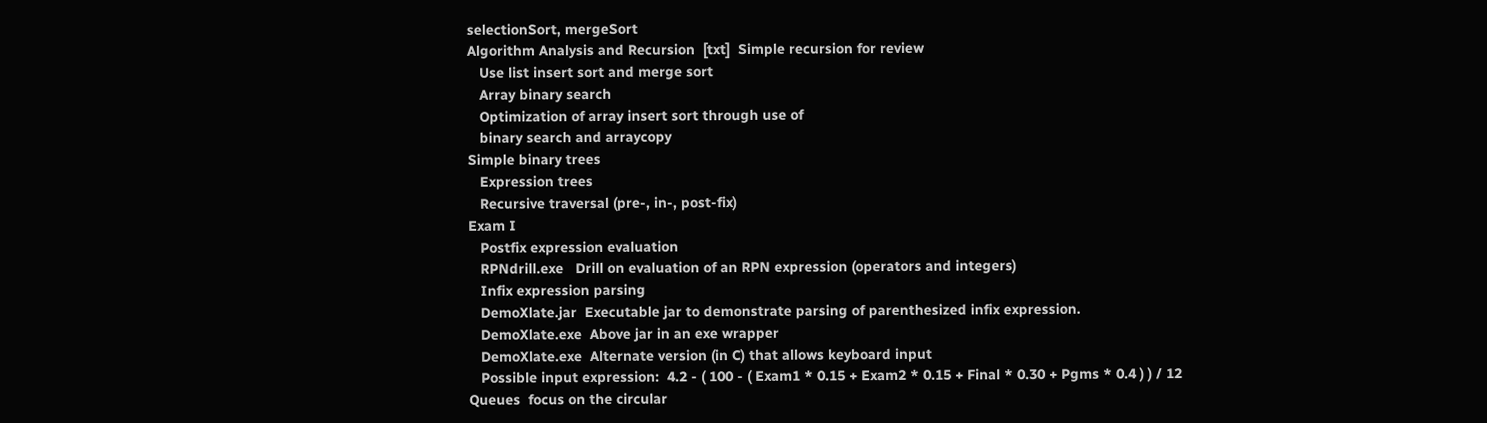selectionSort, mergeSort
Algorithm Analysis and Recursion  [txt]  Simple recursion for review
   Use list insert sort and merge sort
   Array binary search
   Optimization of array insert sort through use of
   binary search and arraycopy
Simple binary trees
   Expression trees
   Recursive traversal (pre-, in-, post-fix)
Exam I
   Postfix expression evaluation
   RPNdrill.exe   Drill on evaluation of an RPN expression (operators and integers)
   Infix expression parsing
   DemoXlate.jar  Executable jar to demonstrate parsing of parenthesized infix expression.
   DemoXlate.exe  Above jar in an exe wrapper
   DemoXlate.exe  Alternate version (in C) that allows keyboard input
   Possible input expression:  4.2 - ( 100 - ( Exam1 * 0.15 + Exam2 * 0.15 + Final * 0.30 + Pgms * 0.4 ) ) / 12
Queues  focus on the circular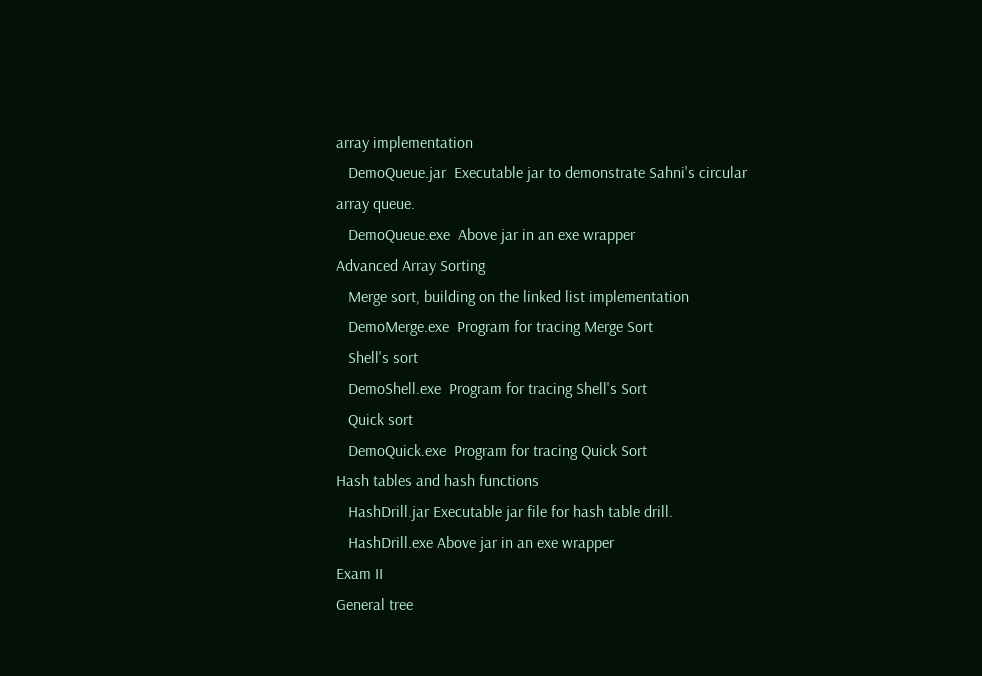array implementation
   DemoQueue.jar  Executable jar to demonstrate Sahni's circular array queue.
   DemoQueue.exe  Above jar in an exe wrapper
Advanced Array Sorting
   Merge sort, building on the linked list implementation
   DemoMerge.exe  Program for tracing Merge Sort
   Shell's sort
   DemoShell.exe  Program for tracing Shell's Sort
   Quick sort
   DemoQuick.exe  Program for tracing Quick Sort
Hash tables and hash functions
   HashDrill.jar Executable jar file for hash table drill.
   HashDrill.exe Above jar in an exe wrapper
Exam II
General tree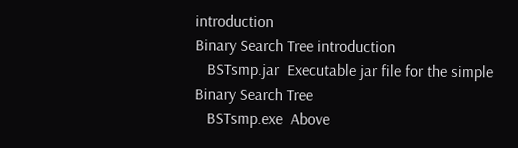introduction
Binary Search Tree introduction
   BSTsmp.jar  Executable jar file for the simple Binary Search Tree
   BSTsmp.exe  Above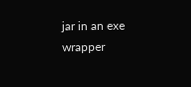jar in an exe wrapper